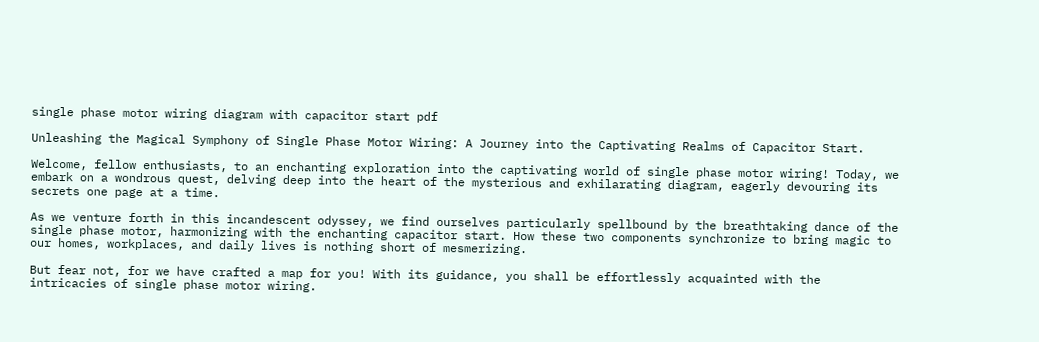single phase motor wiring diagram with capacitor start pdf

Unleashing the Magical Symphony of Single Phase Motor Wiring: A Journey into the Captivating Realms of Capacitor Start.

Welcome, fellow enthusiasts, to an enchanting exploration into the captivating world of single phase motor wiring! Today, we embark on a wondrous quest, delving deep into the heart of the mysterious and exhilarating diagram, eagerly devouring its secrets one page at a time.

As we venture forth in this incandescent odyssey, we find ourselves particularly spellbound by the breathtaking dance of the single phase motor, harmonizing with the enchanting capacitor start. How these two components synchronize to bring magic to our homes, workplaces, and daily lives is nothing short of mesmerizing.

But fear not, for we have crafted a map for you! With its guidance, you shall be effortlessly acquainted with the intricacies of single phase motor wiring.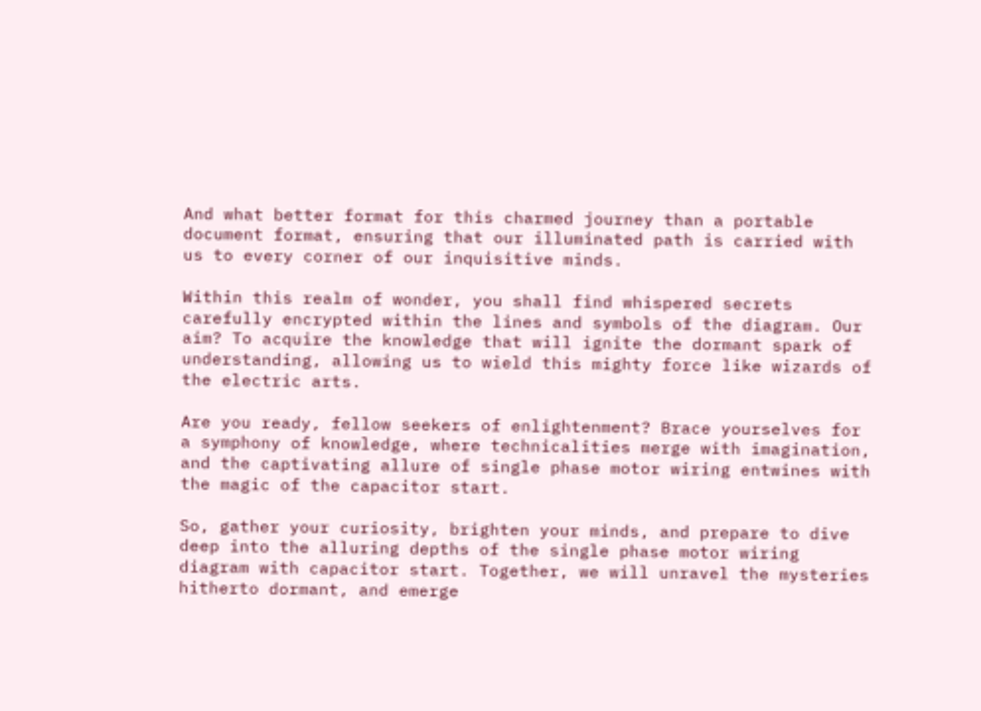And what better format for this charmed journey than a portable document format, ensuring that our illuminated path is carried with us to every corner of our inquisitive minds.

Within this realm of wonder, you shall find whispered secrets carefully encrypted within the lines and symbols of the diagram. Our aim? To acquire the knowledge that will ignite the dormant spark of understanding, allowing us to wield this mighty force like wizards of the electric arts.

Are you ready, fellow seekers of enlightenment? Brace yourselves for a symphony of knowledge, where technicalities merge with imagination, and the captivating allure of single phase motor wiring entwines with the magic of the capacitor start.

So, gather your curiosity, brighten your minds, and prepare to dive deep into the alluring depths of the single phase motor wiring diagram with capacitor start. Together, we will unravel the mysteries hitherto dormant, and emerge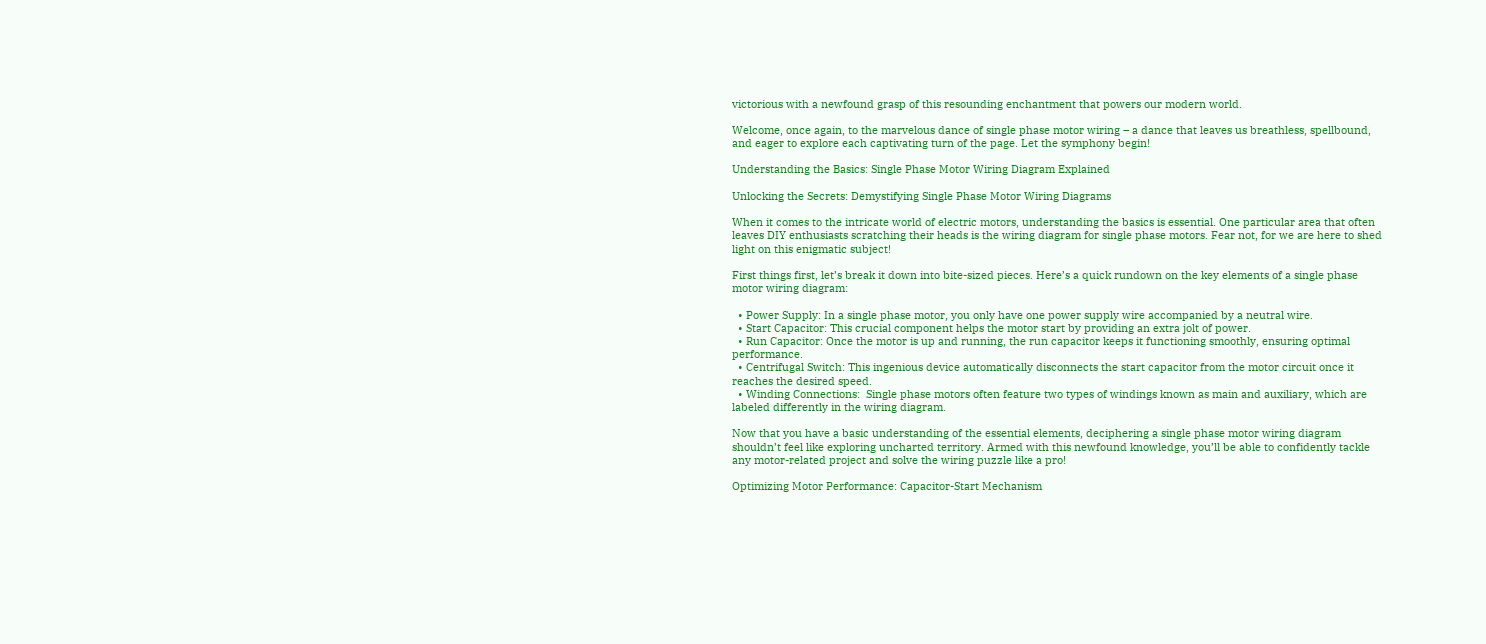victorious with a newfound grasp of this resounding enchantment that powers our modern world.

Welcome, once again, to the marvelous dance of single phase motor wiring – a dance that leaves us breathless, spellbound, and eager to explore each captivating turn of the page. Let the symphony begin!

Understanding the Basics: Single Phase Motor Wiring Diagram Explained

Unlocking the Secrets: Demystifying Single Phase Motor Wiring Diagrams

When it comes to the intricate world of electric motors, understanding the basics is essential. One particular area that often leaves DIY enthusiasts scratching their heads is the wiring diagram for single phase motors. Fear not, for we are here to shed light on this enigmatic subject!

First things first, let’s break it down into bite-sized pieces. Here’s a quick rundown on the key elements of a single phase motor wiring diagram:

  • Power Supply: In a single phase motor, you only have one power supply wire accompanied by a neutral wire.
  • Start Capacitor: This crucial component helps the motor start by providing an extra jolt of power.
  • Run Capacitor: Once the motor is up and running, the run capacitor keeps it functioning smoothly, ensuring optimal performance.
  • Centrifugal Switch: This ingenious device automatically disconnects the start capacitor from the motor circuit once it reaches the desired speed.
  • Winding Connections:  Single phase motors often feature two types of windings known as main and auxiliary, which are labeled differently in the wiring diagram.

Now that you have a basic understanding of the essential elements, deciphering a single phase motor wiring diagram shouldn’t feel like exploring uncharted territory. Armed with this newfound knowledge, you’ll be able to confidently tackle any motor-related project and solve the wiring puzzle like a pro!

Optimizing Motor Performance: Capacitor-Start Mechanism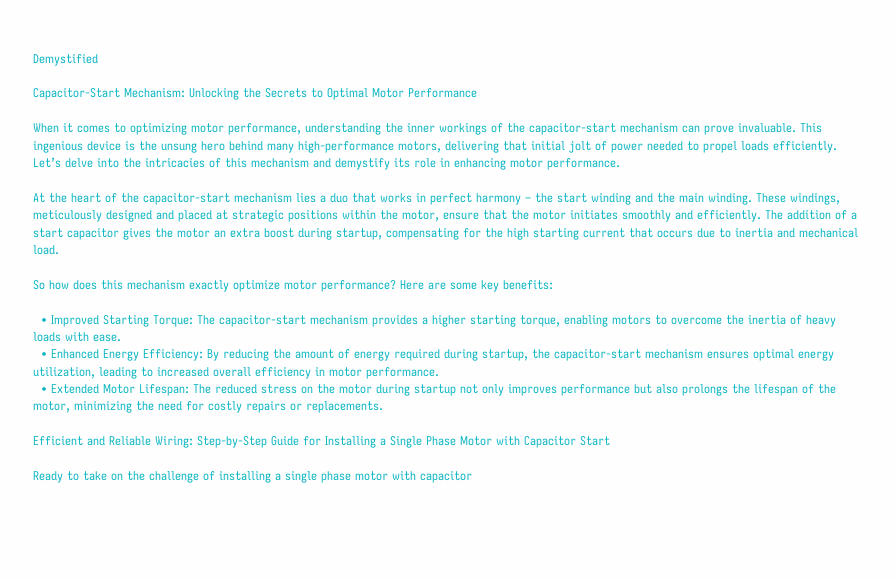Demystified

Capacitor-Start Mechanism: Unlocking the Secrets to Optimal Motor Performance

When it comes to optimizing motor performance, understanding the inner workings of the capacitor-start mechanism can prove invaluable. This ingenious device is the unsung hero behind many high-performance motors, delivering that initial jolt of power needed to propel loads efficiently. Let’s delve into the intricacies of this mechanism and demystify its role in enhancing motor performance.

At the heart of the capacitor-start mechanism lies a duo that works in perfect harmony – the start winding and the main winding. These windings, meticulously designed and placed at strategic positions within the motor, ensure that the motor initiates smoothly and efficiently. The addition of a start capacitor gives the motor an extra boost during startup, compensating for the high starting current that occurs due to inertia and mechanical load.

So how does this mechanism exactly optimize motor performance? Here are some key benefits:

  • Improved Starting Torque: The capacitor-start mechanism provides a higher starting torque, enabling motors to overcome the inertia of heavy loads with ease.
  • Enhanced Energy Efficiency: By reducing the amount of energy required during startup, the capacitor-start mechanism ensures optimal energy utilization, leading to increased overall efficiency in motor performance.
  • Extended Motor Lifespan: The reduced stress on the motor during startup not only improves performance but also prolongs the lifespan of the motor, minimizing the need for costly repairs or replacements.

Efficient and Reliable Wiring: Step-by-Step Guide for Installing a Single Phase Motor with Capacitor Start

Ready to take on the challenge of installing a single phase motor with capacitor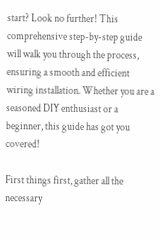start? Look no further! This comprehensive step-by-step guide will walk you through the process, ensuring a smooth and efficient wiring installation. Whether you are a seasoned DIY enthusiast or a beginner, this guide has got you covered!

First things first, gather all the necessary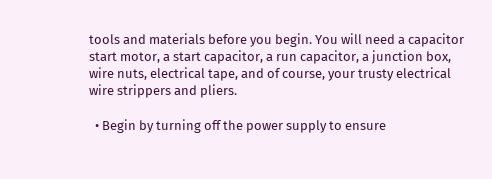tools and materials before you begin. You will need a capacitor start motor, a start capacitor, a run capacitor, a junction box, wire nuts, electrical tape, and of course, your trusty electrical wire strippers and pliers.

  • Begin by turning off the power supply to ensure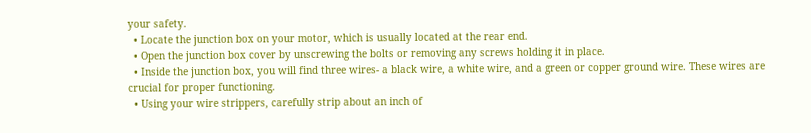your safety.
  • Locate the junction box on your motor, which is usually located at the rear end.
  • Open the junction box cover by unscrewing the bolts or removing any screws holding it in place.
  • Inside the junction box, you will find three wires- a black wire, a white wire, and a green or copper ground wire. These wires are crucial for proper functioning.
  • Using your wire strippers, carefully strip about an inch of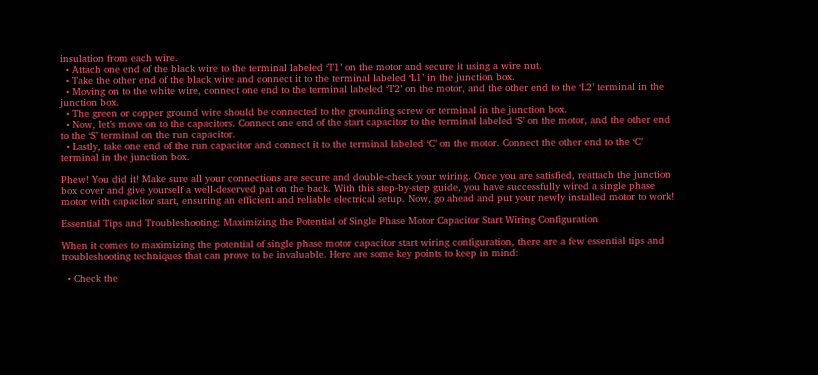insulation from each wire.
  • Attach one end of the black wire to the terminal labeled ‘T1’ on the motor and secure it using a wire nut.
  • Take the other end of the black wire and connect it to the terminal labeled ‘L1’ in the junction box.
  • Moving on to the white wire, connect one end to the terminal labeled ‘T2’ on the motor, and the other end to the ‘L2’ terminal in the junction box.
  • The green or copper ground wire should be connected to the grounding screw or terminal in the junction box.
  • Now, let’s move on to the capacitors. Connect one end of the start capacitor to the terminal labeled ‘S’ on the motor, and the other end to the ‘S’ terminal on the run capacitor.
  • Lastly, take one end of the run capacitor and connect it to the terminal labeled ‘C’ on the motor. Connect the other end to the ‘C’ terminal in the junction box.

Phew! You did it! Make sure all your connections are secure and double-check your wiring. Once you are satisfied, reattach the junction box cover and give yourself a well-deserved pat on the back. With this step-by-step guide, you have successfully wired a single phase motor with capacitor start, ensuring an efficient and reliable electrical setup. Now, go ahead and put your newly installed motor to work!

Essential Tips and Troubleshooting: Maximizing the Potential of Single Phase Motor Capacitor Start Wiring Configuration

When it comes to maximizing the potential of single phase motor capacitor start wiring configuration, there are a few essential tips and troubleshooting techniques that can prove to be invaluable. Here are some key points to keep in mind:

  • Check the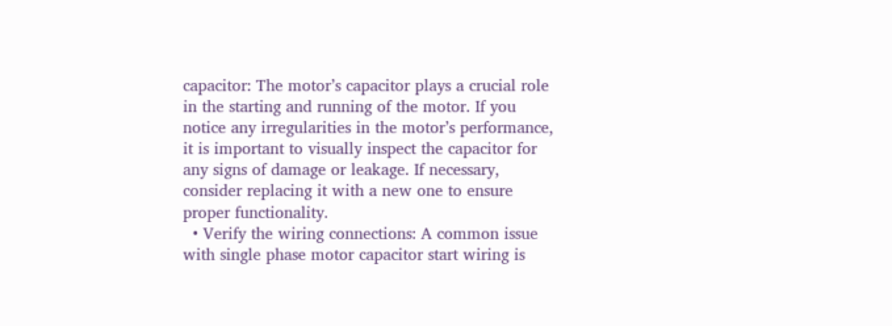capacitor: The motor’s capacitor plays a crucial role in the starting and running of the motor. If you notice any irregularities in the motor’s performance, it is important to visually inspect the capacitor for any signs of damage or leakage. If necessary, consider replacing it with a new one to ensure proper functionality.
  • Verify the wiring connections: A common issue with single phase motor capacitor start wiring is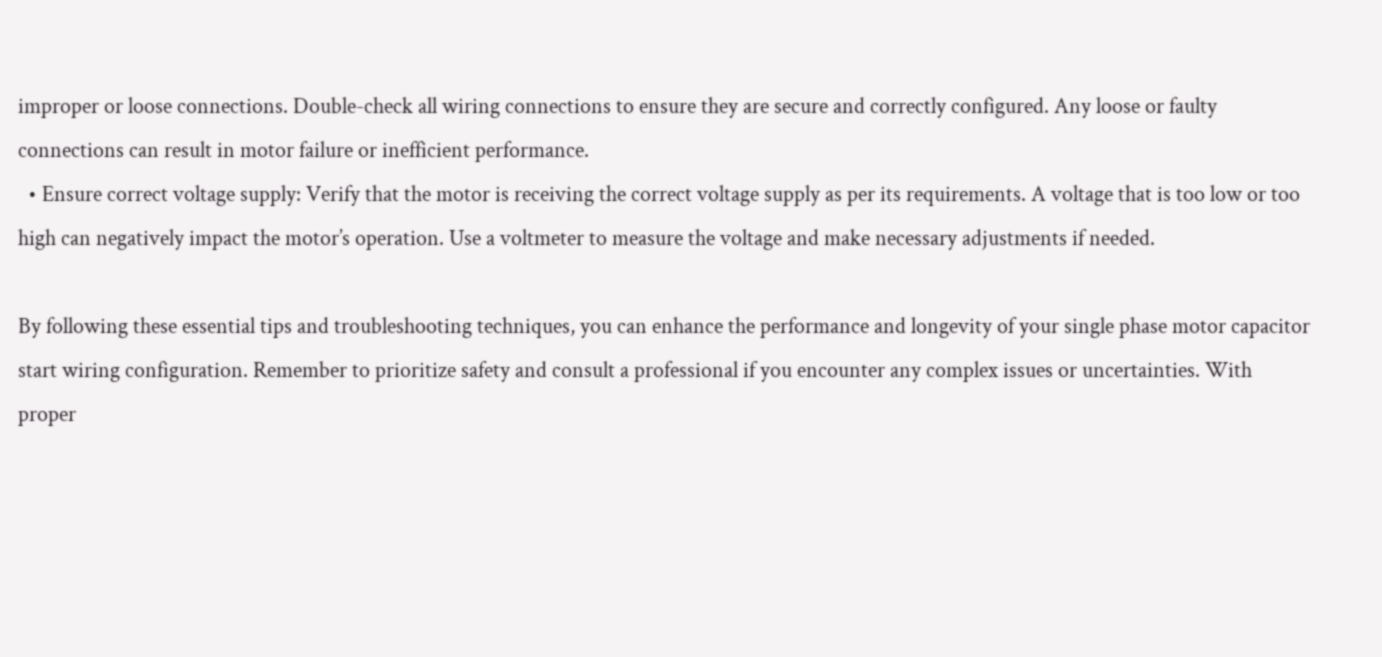improper or loose connections. Double-check all wiring connections to ensure they are secure and correctly configured. Any loose or faulty connections can result in motor failure or inefficient performance.
  • Ensure correct voltage supply: Verify that the motor is receiving the correct voltage supply as per its requirements. A voltage that is too low or too high can negatively impact the motor’s operation. Use a voltmeter to measure the voltage and make necessary adjustments if needed.

By following these essential tips and troubleshooting techniques, you can enhance the performance and longevity of your single phase motor capacitor start wiring configuration. Remember to prioritize safety and consult a professional if you encounter any complex issues or uncertainties. With proper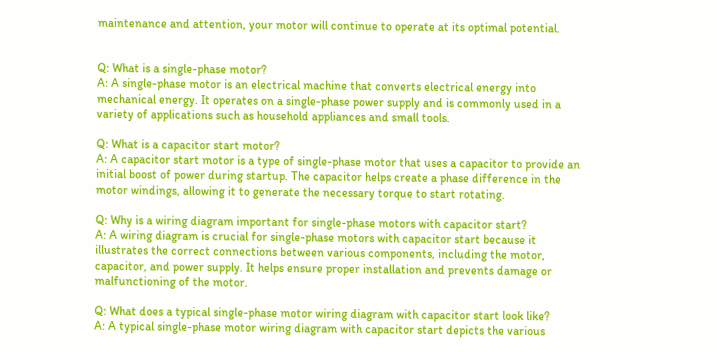maintenance and attention, your motor will continue to operate at its optimal potential.


Q: What is a single-phase motor?
A: A single-phase motor is an electrical machine that converts electrical energy into mechanical energy. It operates on a single-phase power supply and is commonly used in a variety of applications such as household appliances and small tools.

Q: What is a capacitor start motor?
A: A capacitor start motor is a type of single-phase motor that uses a capacitor to provide an initial boost of power during startup. The capacitor helps create a phase difference in the motor windings, allowing it to generate the necessary torque to start rotating.

Q: Why is a wiring diagram important for single-phase motors with capacitor start?
A: A wiring diagram is crucial for single-phase motors with capacitor start because it illustrates the correct connections between various components, including the motor, capacitor, and power supply. It helps ensure proper installation and prevents damage or malfunctioning of the motor.

Q: What does a typical single-phase motor wiring diagram with capacitor start look like?
A: A typical single-phase motor wiring diagram with capacitor start depicts the various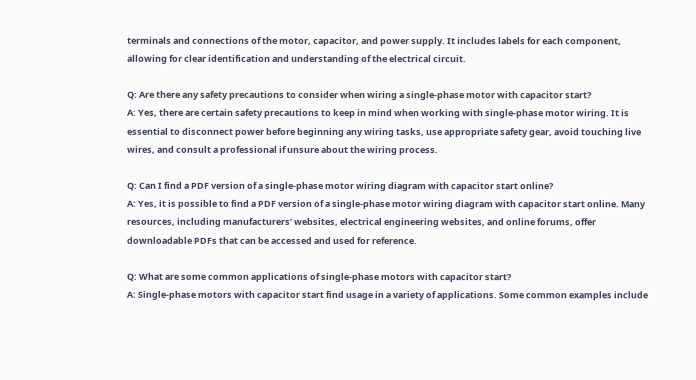terminals and connections of the motor, capacitor, and power supply. It includes labels for each component, allowing for clear identification and understanding of the electrical circuit.

Q: Are there any safety precautions to consider when wiring a single-phase motor with capacitor start?
A: Yes, there are certain safety precautions to keep in mind when working with single-phase motor wiring. It is essential to disconnect power before beginning any wiring tasks, use appropriate safety gear, avoid touching live wires, and consult a professional if unsure about the wiring process.

Q: Can I find a PDF version of a single-phase motor wiring diagram with capacitor start online?
A: Yes, it is possible to find a PDF version of a single-phase motor wiring diagram with capacitor start online. Many resources, including manufacturers’ websites, electrical engineering websites, and online forums, offer downloadable PDFs that can be accessed and used for reference.

Q: What are some common applications of single-phase motors with capacitor start?
A: Single-phase motors with capacitor start find usage in a variety of applications. Some common examples include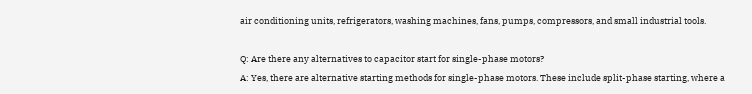air conditioning units, refrigerators, washing machines, fans, pumps, compressors, and small industrial tools.

Q: Are there any alternatives to capacitor start for single-phase motors?
A: Yes, there are alternative starting methods for single-phase motors. These include split-phase starting, where a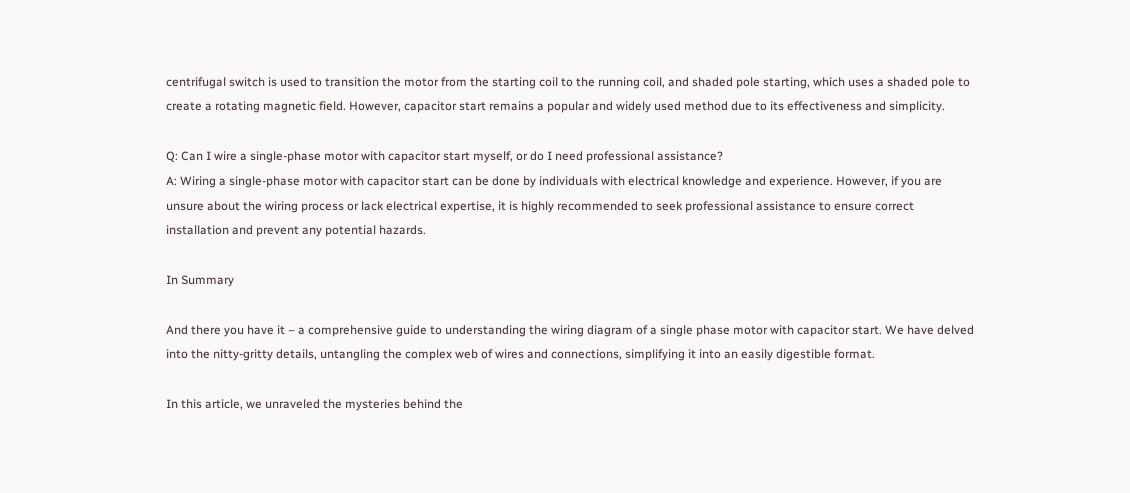centrifugal switch is used to transition the motor from the starting coil to the running coil, and shaded pole starting, which uses a shaded pole to create a rotating magnetic field. However, capacitor start remains a popular and widely used method due to its effectiveness and simplicity.

Q: Can I wire a single-phase motor with capacitor start myself, or do I need professional assistance?
A: Wiring a single-phase motor with capacitor start can be done by individuals with electrical knowledge and experience. However, if you are unsure about the wiring process or lack electrical expertise, it is highly recommended to seek professional assistance to ensure correct installation and prevent any potential hazards.

In Summary

And there you have it – a comprehensive guide to understanding the wiring diagram of a single phase motor with capacitor start. We have delved into the nitty-gritty details, untangling the complex web of wires and connections, simplifying it into an easily digestible format.

In this article, we unraveled the mysteries behind the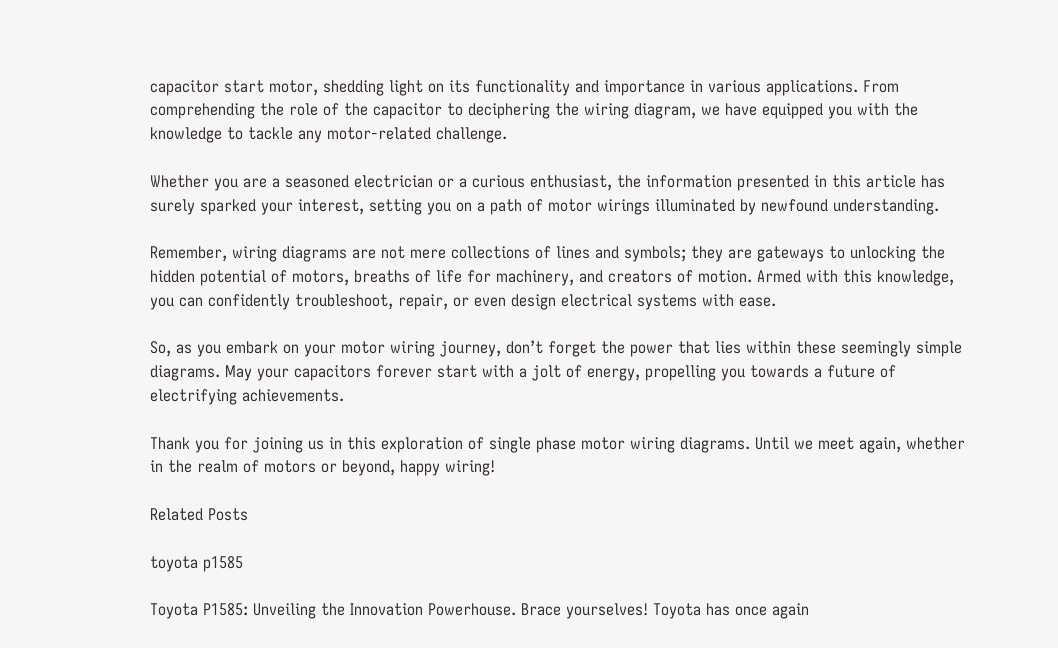capacitor start motor, shedding light on its functionality and importance in various applications. From comprehending the role of the capacitor to deciphering the wiring diagram, we have equipped you with the knowledge to tackle any motor-related challenge.

Whether you are a seasoned electrician or a curious enthusiast, the information presented in this article has surely sparked your interest, setting you on a path of motor wirings illuminated by newfound understanding.

Remember, wiring diagrams are not mere collections of lines and symbols; they are gateways to unlocking the hidden potential of motors, breaths of life for machinery, and creators of motion. Armed with this knowledge, you can confidently troubleshoot, repair, or even design electrical systems with ease.

So, as you embark on your motor wiring journey, don’t forget the power that lies within these seemingly simple diagrams. May your capacitors forever start with a jolt of energy, propelling you towards a future of electrifying achievements.

Thank you for joining us in this exploration of single phase motor wiring diagrams. Until we meet again, whether in the realm of motors or beyond, happy wiring!

Related Posts

toyota p1585

Toyota P1585: Unveiling the Innovation Powerhouse. Brace yourselves! Toyota has once again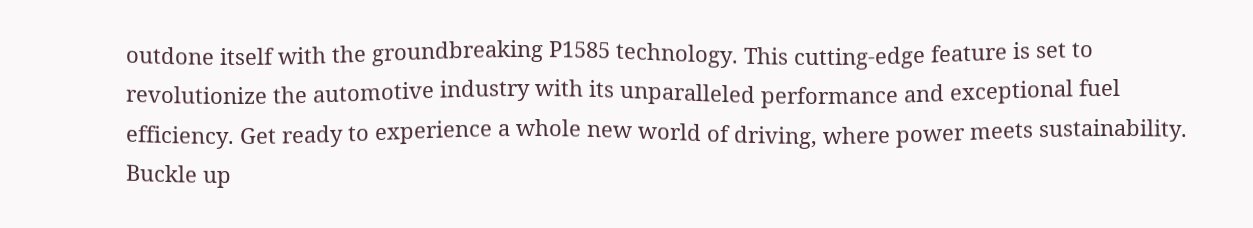outdone itself with the groundbreaking P1585 technology. This cutting-edge feature is set to revolutionize the automotive industry with its unparalleled performance and exceptional fuel efficiency. Get ready to experience a whole new world of driving, where power meets sustainability. Buckle up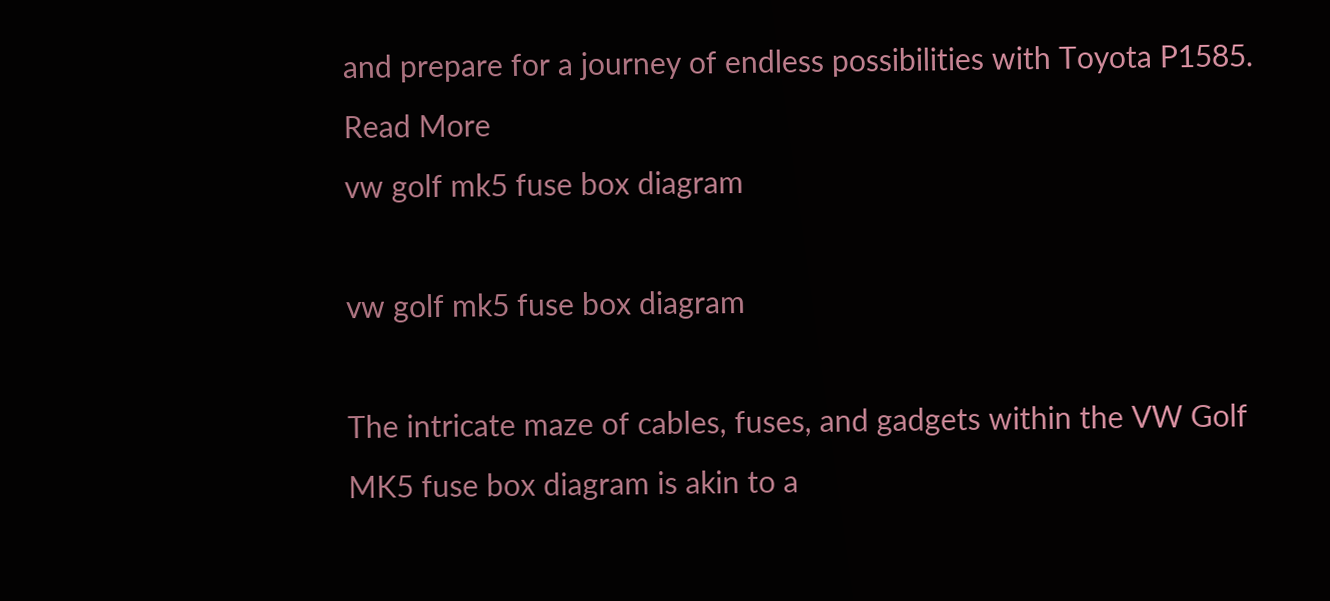and prepare for a journey of endless possibilities with Toyota P1585.
Read More
vw golf mk5 fuse box diagram

vw golf mk5 fuse box diagram

The intricate maze of cables, fuses, and gadgets within the VW Golf MK5 fuse box diagram is akin to a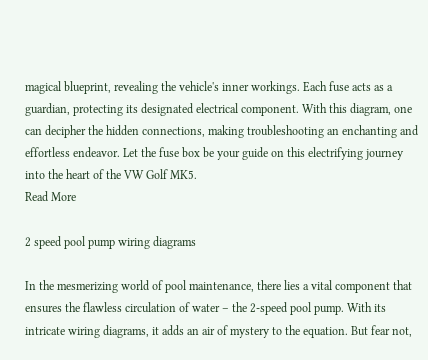magical blueprint, revealing the vehicle's inner workings. Each fuse acts as a guardian, protecting its designated electrical component. With this diagram, one can decipher the hidden connections, making troubleshooting an enchanting and effortless endeavor. Let the fuse box be your guide on this electrifying journey into the heart of the VW Golf MK5.
Read More

2 speed pool pump wiring diagrams

In the mesmerizing world of pool maintenance, there lies a vital component that ensures the flawless circulation of water – the 2-speed pool pump. With its intricate wiring diagrams, it adds an air of mystery to the equation. But fear not,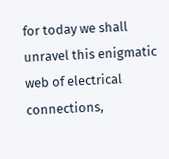for today we shall unravel this enigmatic web of electrical connections,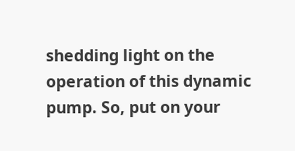shedding light on the operation of this dynamic pump. So, put on your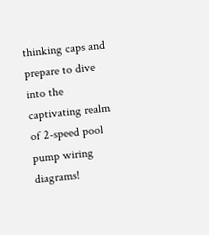thinking caps and prepare to dive into the captivating realm of 2-speed pool pump wiring diagrams!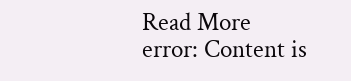Read More
error: Content is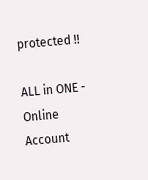protected !!

ALL in ONE - Online Account